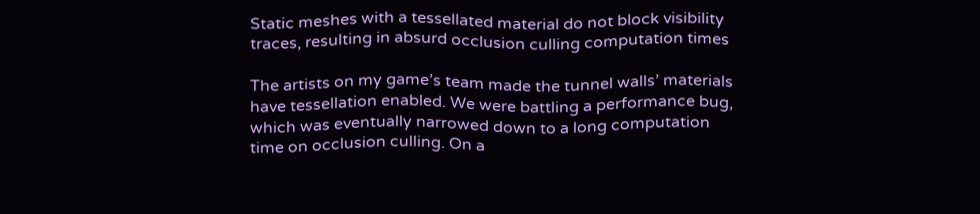Static meshes with a tessellated material do not block visibility traces, resulting in absurd occlusion culling computation times

The artists on my game’s team made the tunnel walls’ materials have tessellation enabled. We were battling a performance bug, which was eventually narrowed down to a long computation time on occlusion culling. On a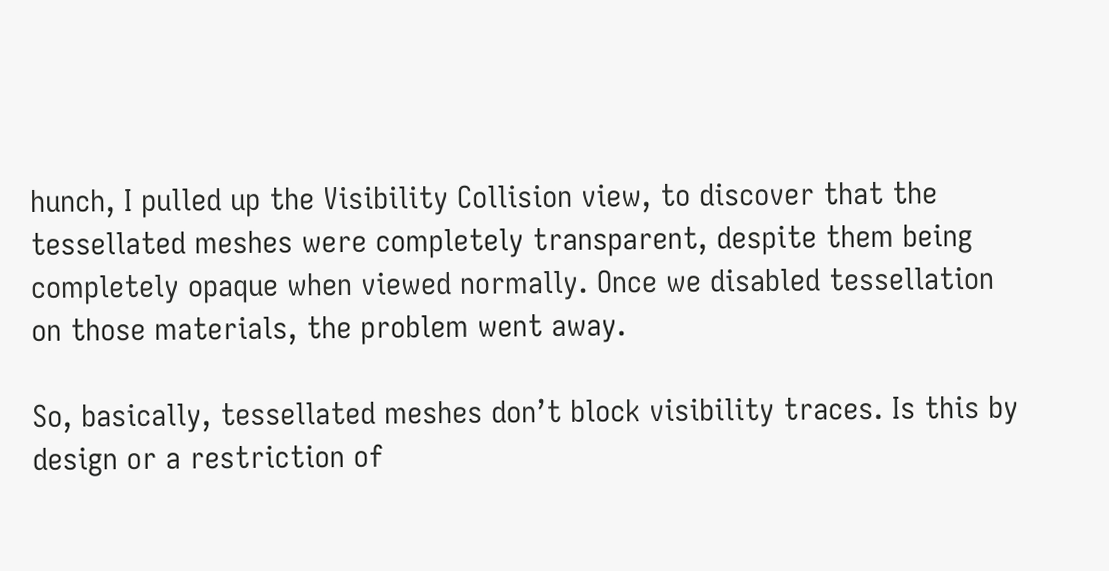hunch, I pulled up the Visibility Collision view, to discover that the tessellated meshes were completely transparent, despite them being completely opaque when viewed normally. Once we disabled tessellation on those materials, the problem went away.

So, basically, tessellated meshes don’t block visibility traces. Is this by design or a restriction of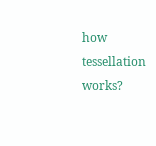how tessellation works?